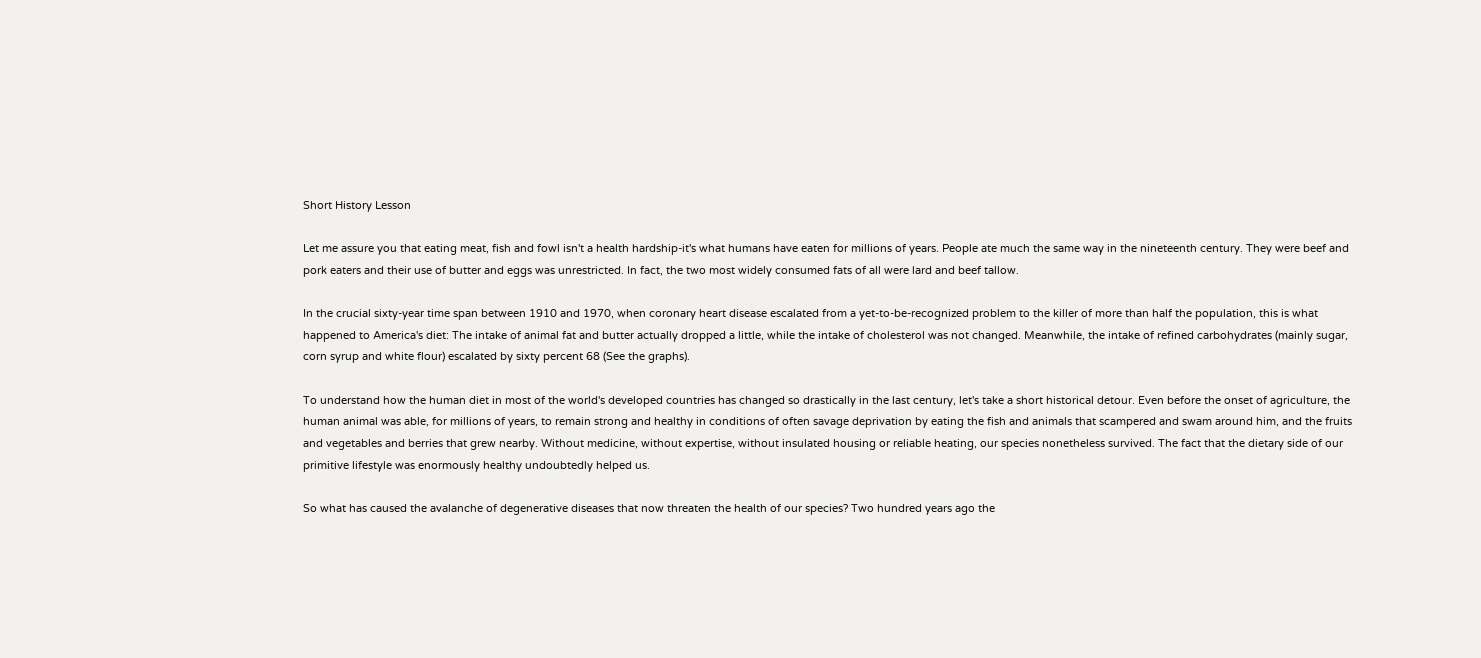Short History Lesson

Let me assure you that eating meat, fish and fowl isn't a health hardship-it's what humans have eaten for millions of years. People ate much the same way in the nineteenth century. They were beef and pork eaters and their use of butter and eggs was unrestricted. In fact, the two most widely consumed fats of all were lard and beef tallow.

In the crucial sixty-year time span between 1910 and 1970, when coronary heart disease escalated from a yet-to-be-recognized problem to the killer of more than half the population, this is what happened to America's diet: The intake of animal fat and butter actually dropped a little, while the intake of cholesterol was not changed. Meanwhile, the intake of refined carbohydrates (mainly sugar, corn syrup and white flour) escalated by sixty percent 68 (See the graphs).

To understand how the human diet in most of the world's developed countries has changed so drastically in the last century, let's take a short historical detour. Even before the onset of agriculture, the human animal was able, for millions of years, to remain strong and healthy in conditions of often savage deprivation by eating the fish and animals that scampered and swam around him, and the fruits and vegetables and berries that grew nearby. Without medicine, without expertise, without insulated housing or reliable heating, our species nonetheless survived. The fact that the dietary side of our primitive lifestyle was enormously healthy undoubtedly helped us.

So what has caused the avalanche of degenerative diseases that now threaten the health of our species? Two hundred years ago the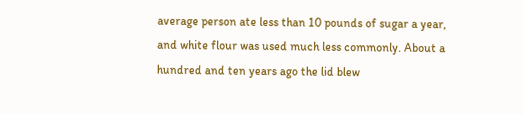average person ate less than 10 pounds of sugar a year, and white flour was used much less commonly. About a hundred and ten years ago the lid blew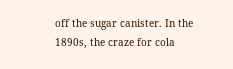off the sugar canister. In the 1890s, the craze for cola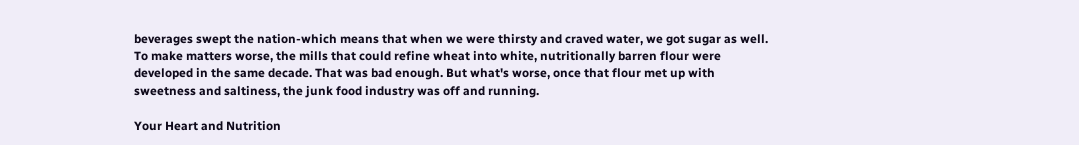beverages swept the nation-which means that when we were thirsty and craved water, we got sugar as well. To make matters worse, the mills that could refine wheat into white, nutritionally barren flour were developed in the same decade. That was bad enough. But what's worse, once that flour met up with sweetness and saltiness, the junk food industry was off and running.

Your Heart and Nutrition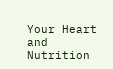Your Heart and Nutrition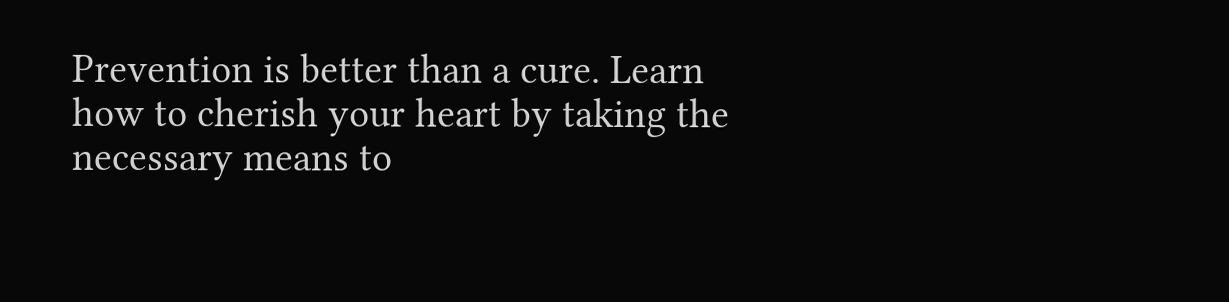Prevention is better than a cure. Learn how to cherish your heart by taking the necessary means to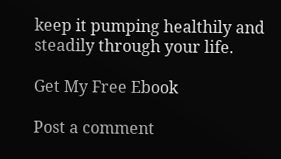keep it pumping healthily and steadily through your life.

Get My Free Ebook

Post a comment